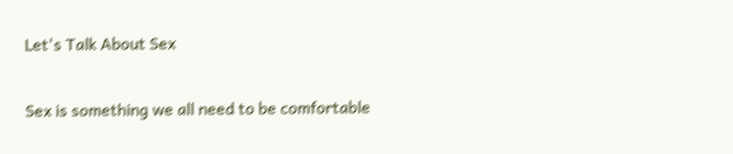Let's Talk About Sex

Sex is something we all need to be comfortable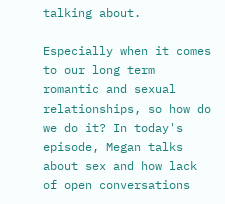talking about.

Especially when it comes to our long term romantic and sexual relationships, so how do we do it? In today's episode, Megan talks about sex and how lack of open conversations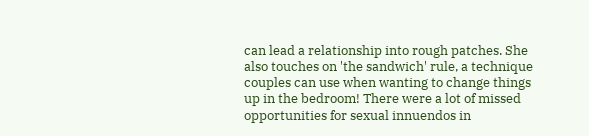can lead a relationship into rough patches. She also touches on 'the sandwich' rule, a technique couples can use when wanting to change things up in the bedroom! There were a lot of missed opportunities for sexual innuendos in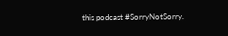this podcast #SorryNotSorry.